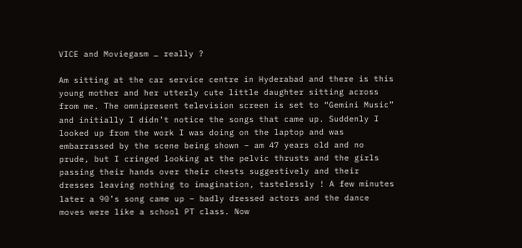VICE and Moviegasm … really ?

Am sitting at the car service centre in Hyderabad and there is this young mother and her utterly cute little daughter sitting across from me. The omnipresent television screen is set to “Gemini Music” and initially I didn’t notice the songs that came up. Suddenly I looked up from the work I was doing on the laptop and was embarrassed by the scene being shown – am 47 years old and no prude, but I cringed looking at the pelvic thrusts and the girls passing their hands over their chests suggestively and their dresses leaving nothing to imagination, tastelessly ! A few minutes later a 90’s song came up – badly dressed actors and the dance moves were like a school PT class. Now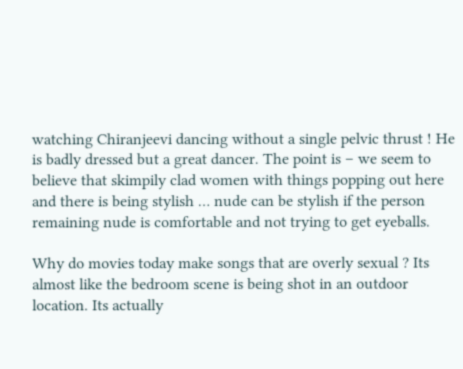watching Chiranjeevi dancing without a single pelvic thrust ! He is badly dressed but a great dancer. The point is – we seem to believe that skimpily clad women with things popping out here and there is being stylish … nude can be stylish if the person remaining nude is comfortable and not trying to get eyeballs.

Why do movies today make songs that are overly sexual ? Its almost like the bedroom scene is being shot in an outdoor location. Its actually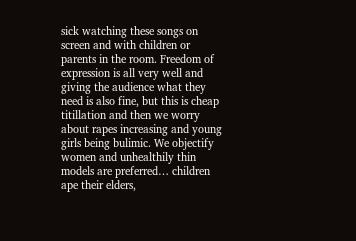sick watching these songs on screen and with children or parents in the room. Freedom of expression is all very well and giving the audience what they need is also fine, but this is cheap titillation and then we worry about rapes increasing and young girls being bulimic. We objectify women and unhealthily thin models are preferred… children ape their elders,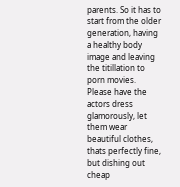parents. So it has to start from the older generation, having a healthy body image and leaving the titillation to porn movies. Please have the actors dress glamorously, let them wear beautiful clothes, thats perfectly fine, but dishing out cheap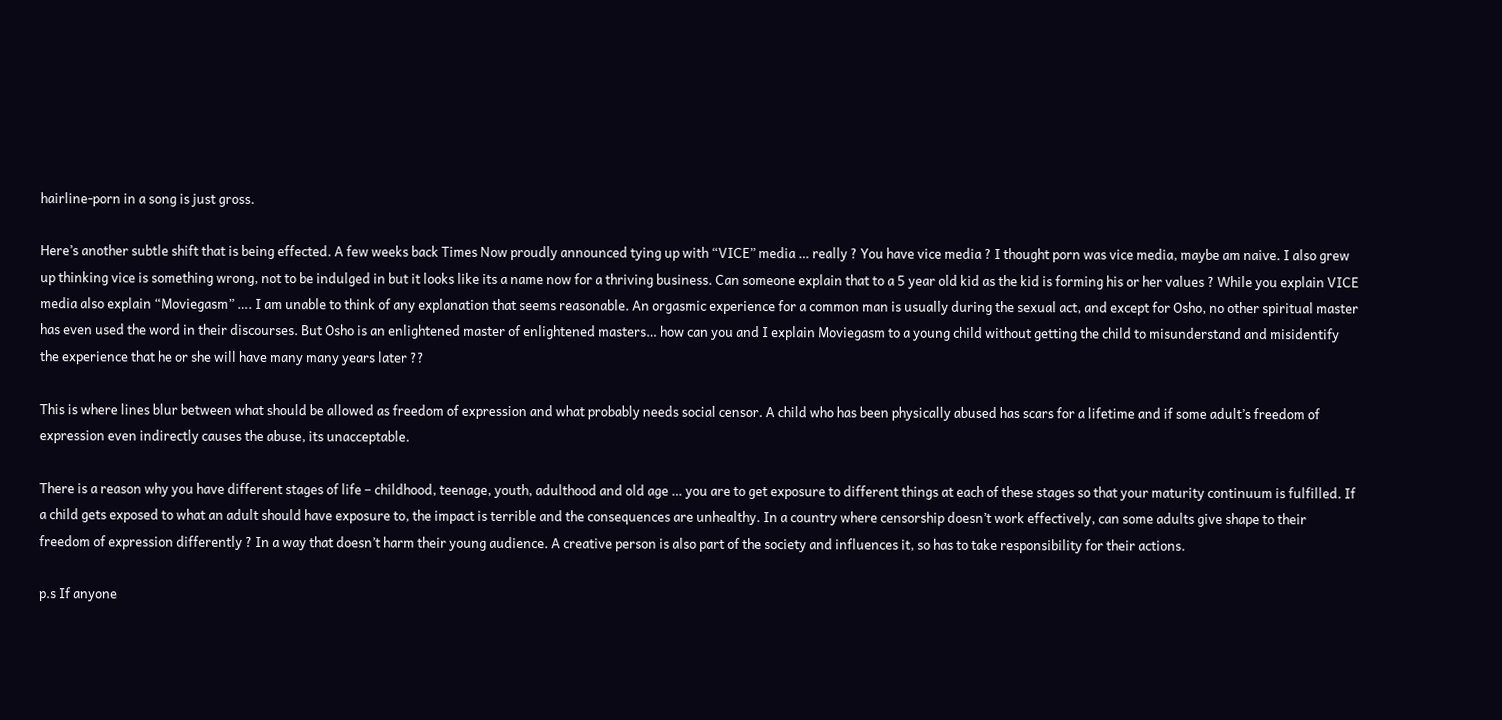hairline-porn in a song is just gross.

Here’s another subtle shift that is being effected. A few weeks back Times Now proudly announced tying up with “VICE” media … really ? You have vice media ? I thought porn was vice media, maybe am naive. I also grew up thinking vice is something wrong, not to be indulged in but it looks like its a name now for a thriving business. Can someone explain that to a 5 year old kid as the kid is forming his or her values ? While you explain VICE media also explain “Moviegasm” …. I am unable to think of any explanation that seems reasonable. An orgasmic experience for a common man is usually during the sexual act, and except for Osho, no other spiritual master has even used the word in their discourses. But Osho is an enlightened master of enlightened masters… how can you and I explain Moviegasm to a young child without getting the child to misunderstand and misidentify the experience that he or she will have many many years later ??

This is where lines blur between what should be allowed as freedom of expression and what probably needs social censor. A child who has been physically abused has scars for a lifetime and if some adult’s freedom of expression even indirectly causes the abuse, its unacceptable.

There is a reason why you have different stages of life – childhood, teenage, youth, adulthood and old age … you are to get exposure to different things at each of these stages so that your maturity continuum is fulfilled. If a child gets exposed to what an adult should have exposure to, the impact is terrible and the consequences are unhealthy. In a country where censorship doesn’t work effectively, can some adults give shape to their freedom of expression differently ? In a way that doesn’t harm their young audience. A creative person is also part of the society and influences it, so has to take responsibility for their actions.

p.s If anyone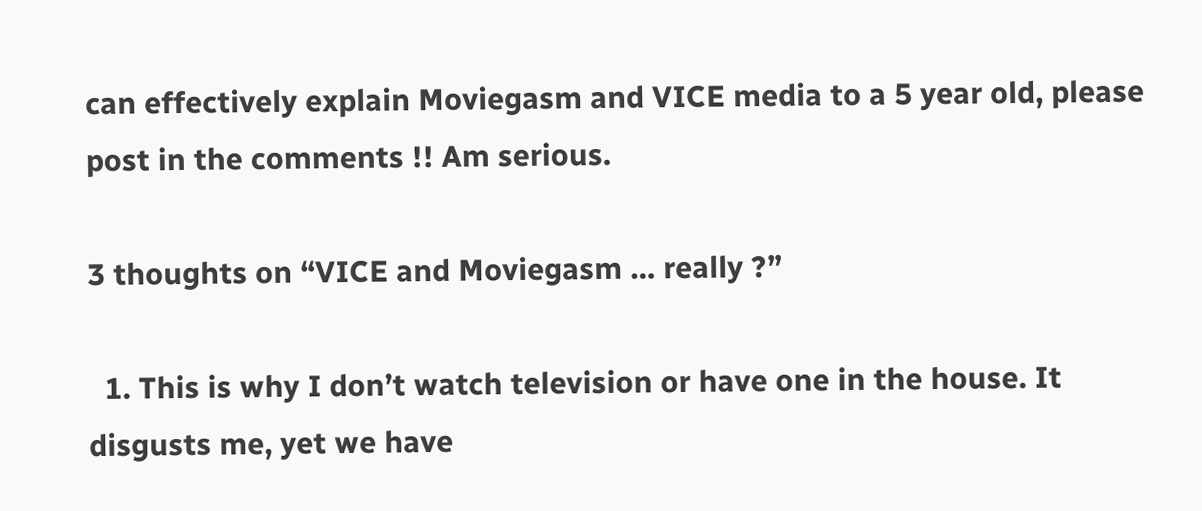can effectively explain Moviegasm and VICE media to a 5 year old, please post in the comments !! Am serious.

3 thoughts on “VICE and Moviegasm … really ?”

  1. This is why I don’t watch television or have one in the house. It disgusts me, yet we have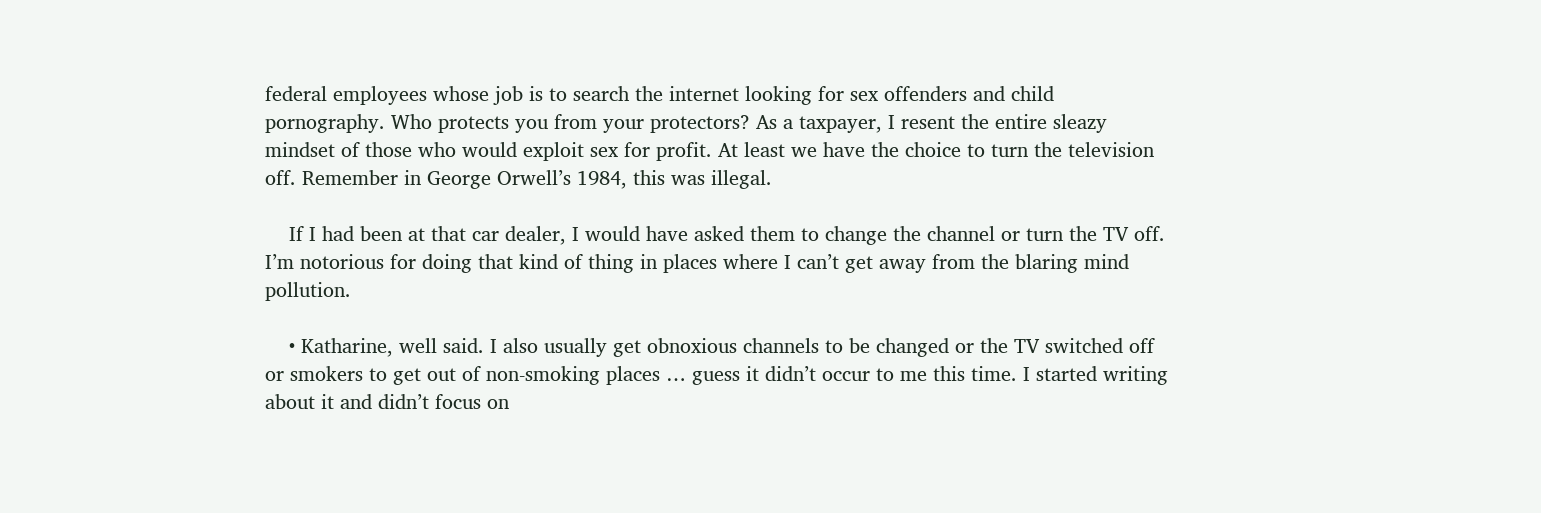federal employees whose job is to search the internet looking for sex offenders and child pornography. Who protects you from your protectors? As a taxpayer, I resent the entire sleazy mindset of those who would exploit sex for profit. At least we have the choice to turn the television off. Remember in George Orwell’s 1984, this was illegal.

    If I had been at that car dealer, I would have asked them to change the channel or turn the TV off. I’m notorious for doing that kind of thing in places where I can’t get away from the blaring mind pollution.

    • Katharine, well said. I also usually get obnoxious channels to be changed or the TV switched off or smokers to get out of non-smoking places … guess it didn’t occur to me this time. I started writing about it and didn’t focus on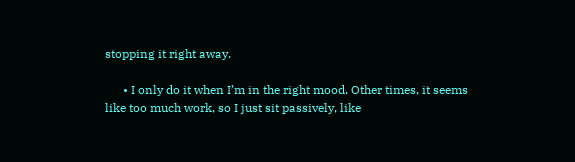stopping it right away.

      • I only do it when I’m in the right mood. Other times, it seems like too much work, so I just sit passively, like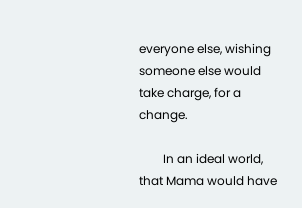everyone else, wishing someone else would take charge, for a change.

        In an ideal world, that Mama would have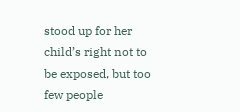stood up for her child’s right not to be exposed, but too few people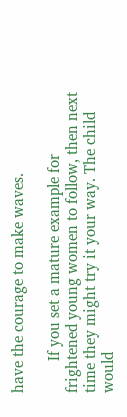have the courage to make waves.

        If you set a mature example for frightened young women to follow, then next time they might try it your way. The child would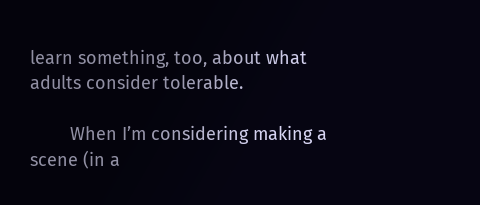learn something, too, about what adults consider tolerable.

        When I’m considering making a scene (in a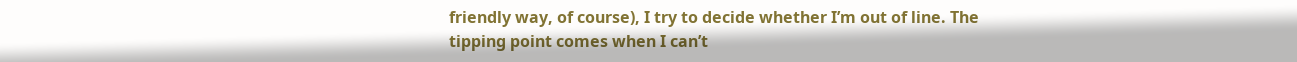friendly way, of course), I try to decide whether I’m out of line. The tipping point comes when I can’t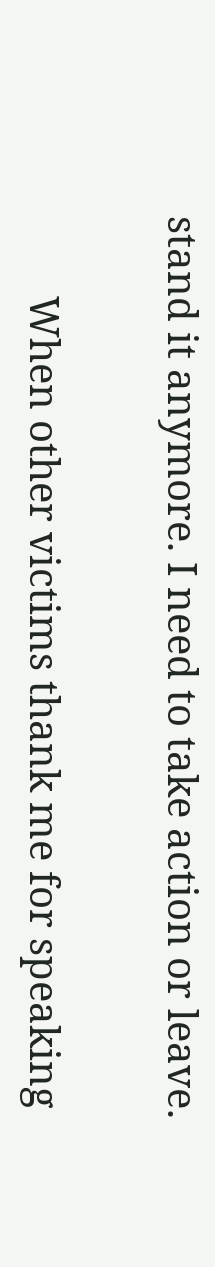stand it anymore. I need to take action or leave.

        When other victims thank me for speaking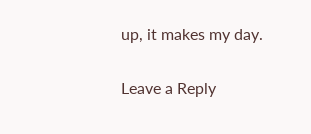up, it makes my day.

Leave a Reply